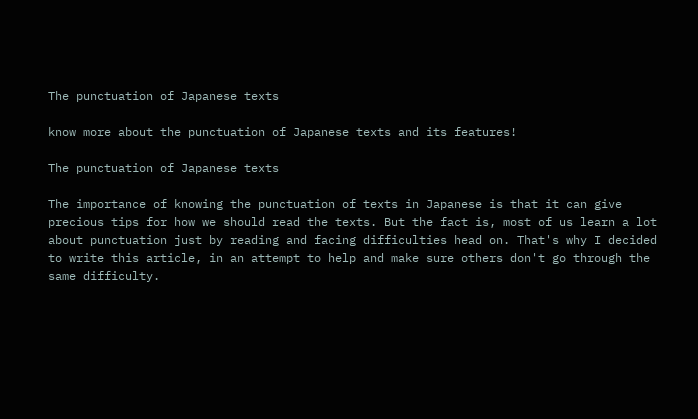The punctuation of Japanese texts

know more about the punctuation of Japanese texts and its features!

The punctuation of Japanese texts

The importance of knowing the punctuation of texts in Japanese is that it can give precious tips for how we should read the texts. But the fact is, most of us learn a lot about punctuation just by reading and facing difficulties head on. That's why I decided to write this article, in an attempt to help and make sure others don't go through the same difficulty.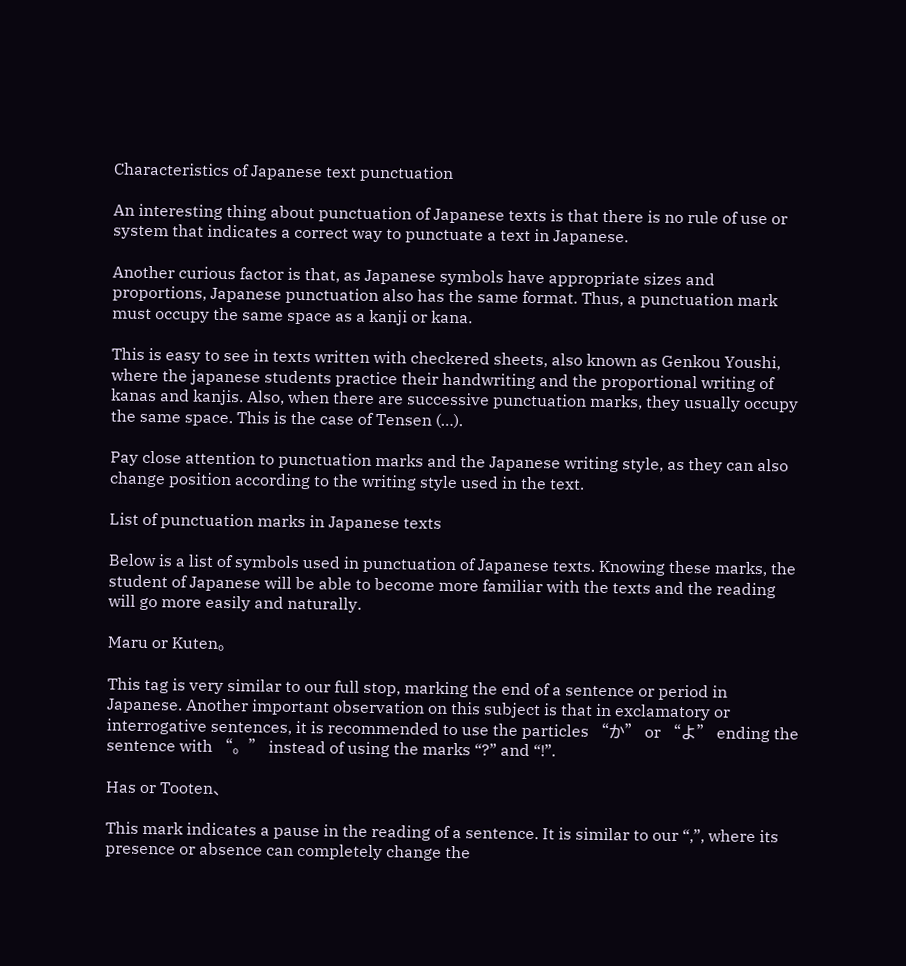Characteristics of Japanese text punctuation

An interesting thing about punctuation of Japanese texts is that there is no rule of use or system that indicates a correct way to punctuate a text in Japanese.

Another curious factor is that, as Japanese symbols have appropriate sizes and proportions, Japanese punctuation also has the same format. Thus, a punctuation mark must occupy the same space as a kanji or kana.

This is easy to see in texts written with checkered sheets, also known as Genkou Youshi, where the japanese students practice their handwriting and the proportional writing of kanas and kanjis. Also, when there are successive punctuation marks, they usually occupy the same space. This is the case of Tensen (…).

Pay close attention to punctuation marks and the Japanese writing style, as they can also change position according to the writing style used in the text.

List of punctuation marks in Japanese texts

Below is a list of symbols used in punctuation of Japanese texts. Knowing these marks, the student of Japanese will be able to become more familiar with the texts and the reading will go more easily and naturally.

Maru or Kuten。

This tag is very similar to our full stop, marking the end of a sentence or period in Japanese. Another important observation on this subject is that in exclamatory or interrogative sentences, it is recommended to use the particles “か” or “よ” ending the sentence with “。” instead of using the marks “?” and “!”.

Has or Tooten、

This mark indicates a pause in the reading of a sentence. It is similar to our “,”, where its presence or absence can completely change the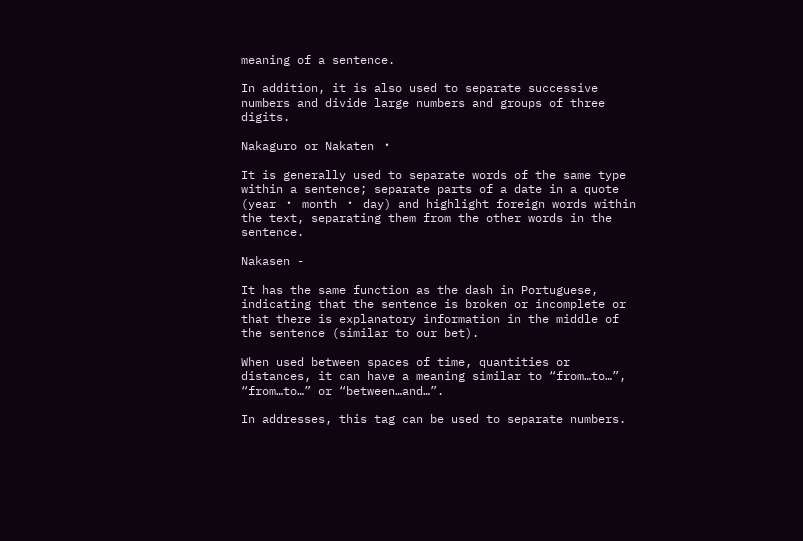meaning of a sentence.

In addition, it is also used to separate successive numbers and divide large numbers and groups of three digits.

Nakaguro or Nakaten ・

It is generally used to separate words of the same type within a sentence; separate parts of a date in a quote (year ・ month ・ day) and highlight foreign words within the text, separating them from the other words in the sentence.

Nakasen -

It has the same function as the dash in Portuguese, indicating that the sentence is broken or incomplete or that there is explanatory information in the middle of the sentence (similar to our bet).

When used between spaces of time, quantities or distances, it can have a meaning similar to “from…to…”, “from…to…” or “between…and…”.

In addresses, this tag can be used to separate numbers.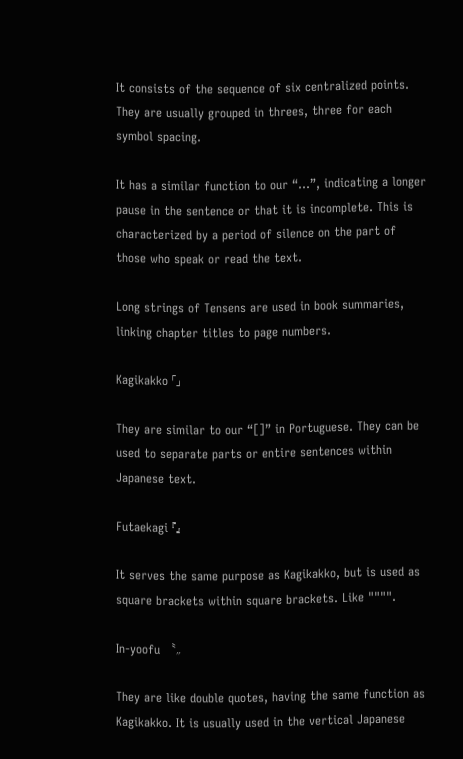It consists of the sequence of six centralized points. They are usually grouped in threes, three for each symbol spacing.

It has a similar function to our “…”, indicating a longer pause in the sentence or that it is incomplete. This is characterized by a period of silence on the part of those who speak or read the text.

Long strings of Tensens are used in book summaries, linking chapter titles to page numbers.

Kagikakko 「」

They are similar to our “[]” in Portuguese. They can be used to separate parts or entire sentences within Japanese text.

Futaekagi 『』

It serves the same purpose as Kagikakko, but is used as square brackets within square brackets. Like """".

In-yoofu 〝〟

They are like double quotes, having the same function as Kagikakko. It is usually used in the vertical Japanese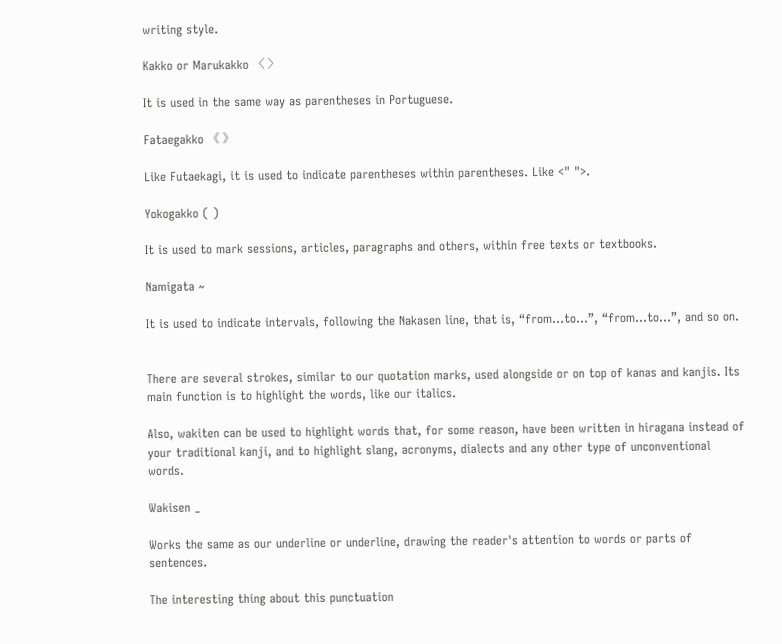writing style.

Kakko or Marukakko 〈 〉

It is used in the same way as parentheses in Portuguese.

Fataegakko 《 》

Like Futaekagi, it is used to indicate parentheses within parentheses. Like <" ">.

Yokogakko ( )

It is used to mark sessions, articles, paragraphs and others, within free texts or textbooks.

Namigata ~

It is used to indicate intervals, following the Nakasen line, that is, “from…to…”, “from…to…”, and so on.


There are several strokes, similar to our quotation marks, used alongside or on top of kanas and kanjis. Its main function is to highlight the words, like our italics.

Also, wakiten can be used to highlight words that, for some reason, have been written in hiragana instead of your traditional kanji, and to highlight slang, acronyms, dialects and any other type of unconventional words.

Wakisen _

Works the same as our underline or underline, drawing the reader's attention to words or parts of sentences.

The interesting thing about this punctuation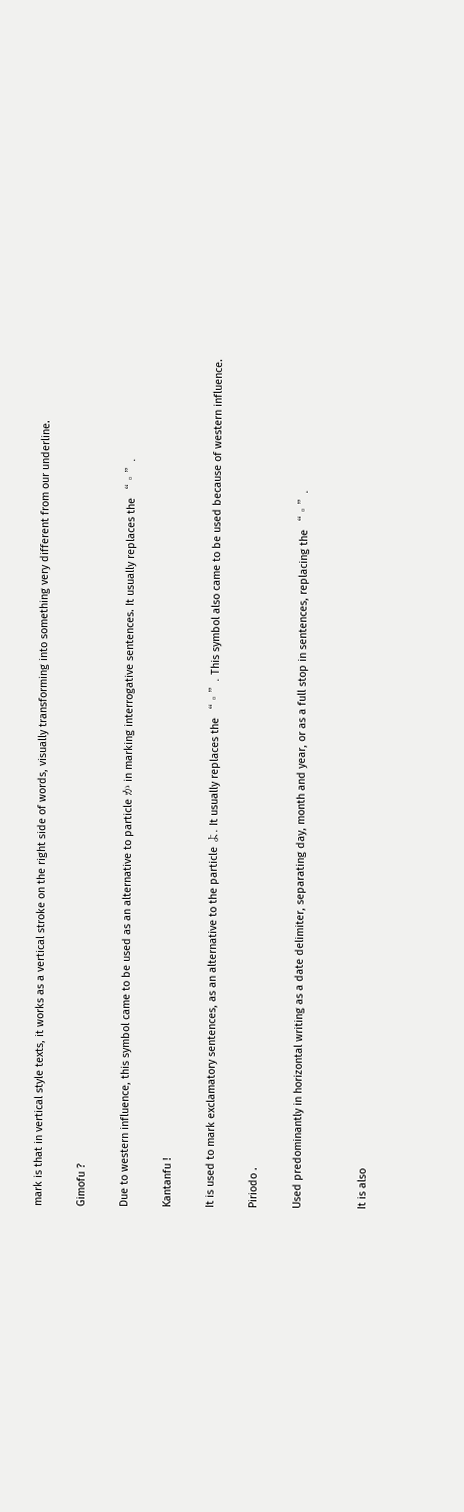mark is that in vertical style texts, it works as a vertical stroke on the right side of words, visually transforming into something very different from our underline.

Gimofu ?

Due to western influence, this symbol came to be used as an alternative to particle か in marking interrogative sentences. It usually replaces the “。”.

Kantanfu !

It is used to mark exclamatory sentences, as an alternative to the particle よ. It usually replaces the “。”. This symbol also came to be used because of western influence.

Piriodo .

Used predominantly in horizontal writing as a date delimiter, separating day, month and year, or as a full stop in sentences, replacing the “。”.


It is also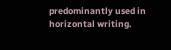predominantly used in horizontal writing.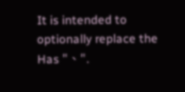It is intended to optionally replace the Has "、".